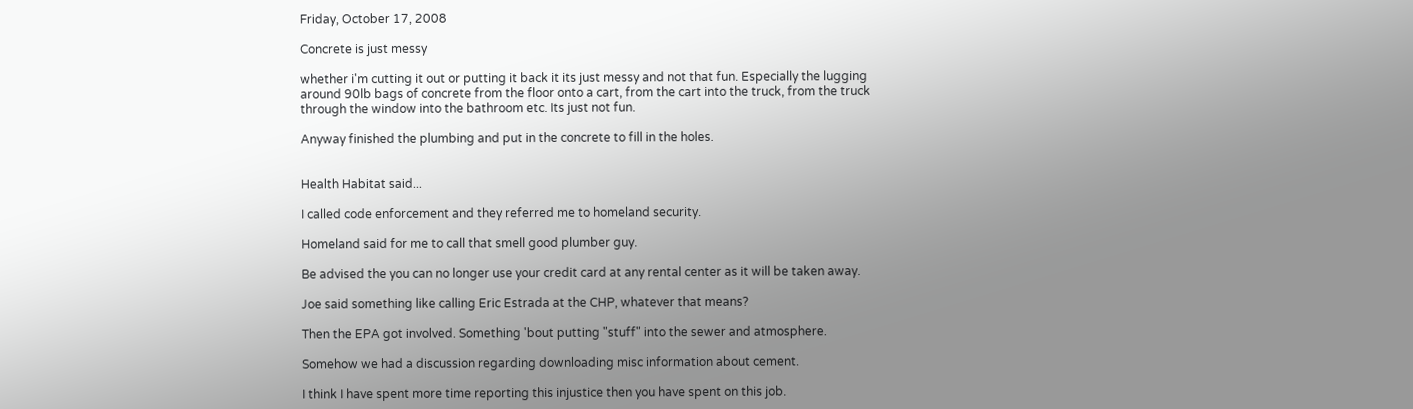Friday, October 17, 2008

Concrete is just messy

whether i'm cutting it out or putting it back it its just messy and not that fun. Especially the lugging around 90lb bags of concrete from the floor onto a cart, from the cart into the truck, from the truck through the window into the bathroom etc. Its just not fun.

Anyway finished the plumbing and put in the concrete to fill in the holes.


Health Habitat said...

I called code enforcement and they referred me to homeland security.

Homeland said for me to call that smell good plumber guy.

Be advised the you can no longer use your credit card at any rental center as it will be taken away.

Joe said something like calling Eric Estrada at the CHP, whatever that means?

Then the EPA got involved. Something 'bout putting "stuff" into the sewer and atmosphere.

Somehow we had a discussion regarding downloading misc information about cement.

I think I have spent more time reporting this injustice then you have spent on this job.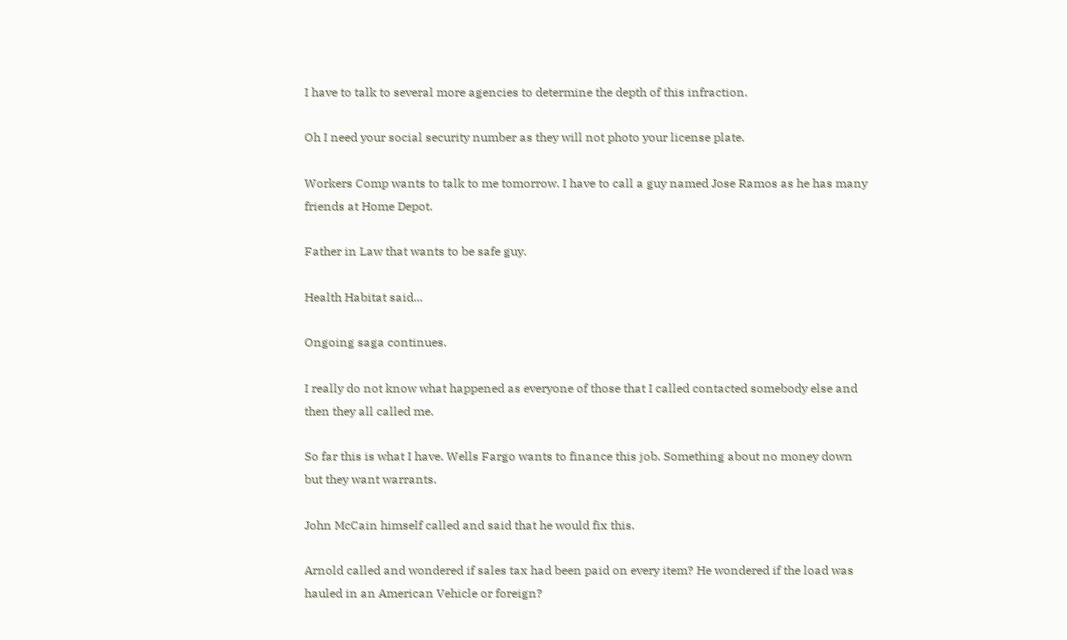I have to talk to several more agencies to determine the depth of this infraction.

Oh I need your social security number as they will not photo your license plate.

Workers Comp wants to talk to me tomorrow. I have to call a guy named Jose Ramos as he has many friends at Home Depot.

Father in Law that wants to be safe guy.

Health Habitat said...

Ongoing saga continues.

I really do not know what happened as everyone of those that I called contacted somebody else and then they all called me.

So far this is what I have. Wells Fargo wants to finance this job. Something about no money down but they want warrants.

John McCain himself called and said that he would fix this.

Arnold called and wondered if sales tax had been paid on every item? He wondered if the load was hauled in an American Vehicle or foreign?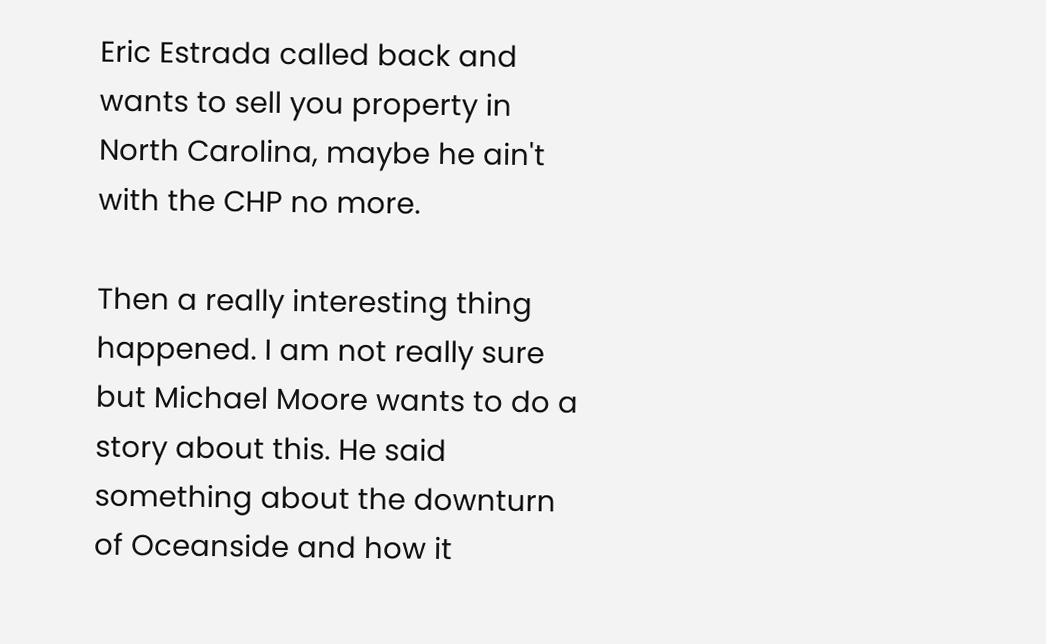Eric Estrada called back and wants to sell you property in North Carolina, maybe he ain't with the CHP no more.

Then a really interesting thing happened. I am not really sure but Michael Moore wants to do a story about this. He said something about the downturn of Oceanside and how it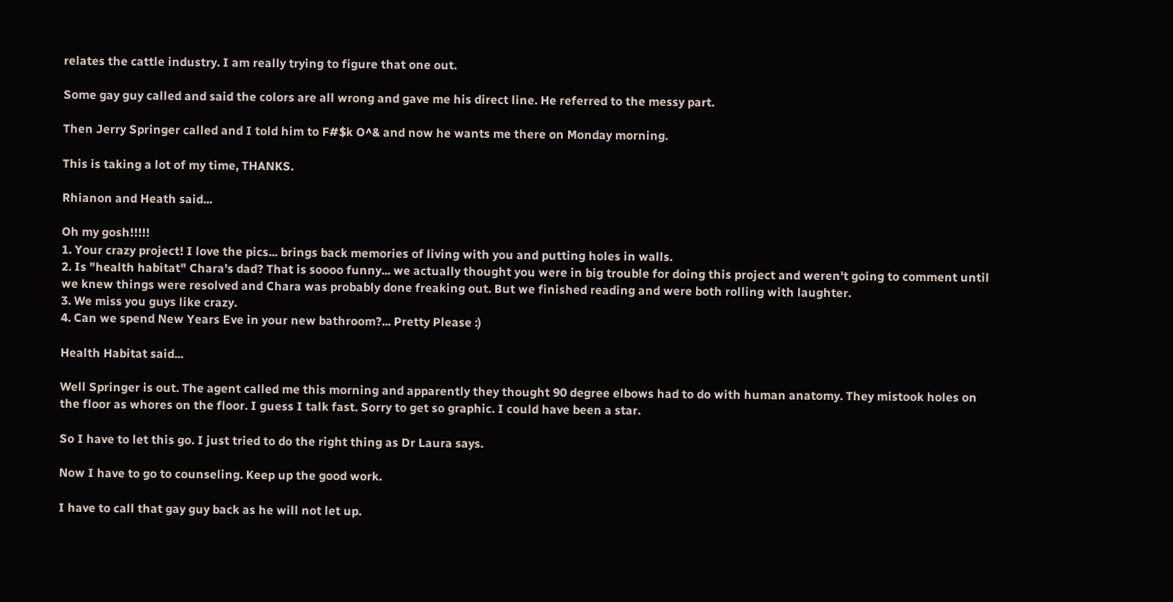relates the cattle industry. I am really trying to figure that one out.

Some gay guy called and said the colors are all wrong and gave me his direct line. He referred to the messy part.

Then Jerry Springer called and I told him to F#$k O^& and now he wants me there on Monday morning.

This is taking a lot of my time, THANKS.

Rhianon and Heath said...

Oh my gosh!!!!!
1. Your crazy project! I love the pics... brings back memories of living with you and putting holes in walls.
2. Is "health habitat" Chara's dad? That is soooo funny... we actually thought you were in big trouble for doing this project and weren't going to comment until we knew things were resolved and Chara was probably done freaking out. But we finished reading and were both rolling with laughter.
3. We miss you guys like crazy.
4. Can we spend New Years Eve in your new bathroom?... Pretty Please :)

Health Habitat said...

Well Springer is out. The agent called me this morning and apparently they thought 90 degree elbows had to do with human anatomy. They mistook holes on the floor as whores on the floor. I guess I talk fast. Sorry to get so graphic. I could have been a star.

So I have to let this go. I just tried to do the right thing as Dr Laura says.

Now I have to go to counseling. Keep up the good work.

I have to call that gay guy back as he will not let up.